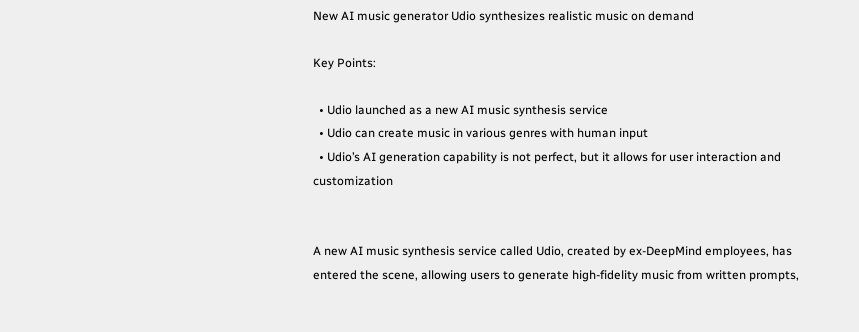New AI music generator Udio synthesizes realistic music on demand

Key Points:

  • Udio launched as a new AI music synthesis service
  • Udio can create music in various genres with human input
  • Udio’s AI generation capability is not perfect, but it allows for user interaction and customization


A new AI music synthesis service called Udio, created by ex-DeepMind employees, has entered the scene, allowing users to generate high-fidelity music from written prompts,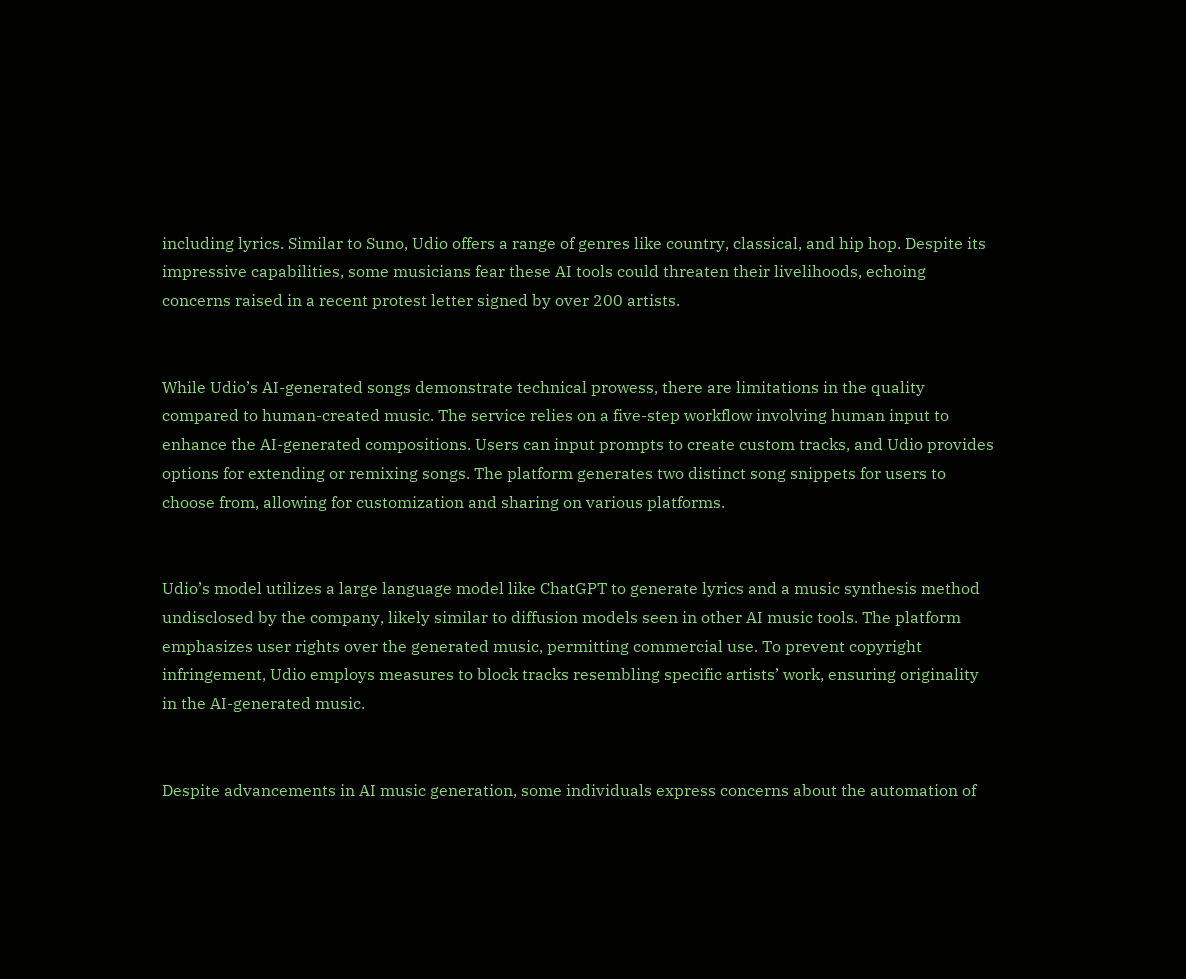including lyrics. Similar to Suno, Udio offers a range of genres like country, classical, and hip hop. Despite its impressive capabilities, some musicians fear these AI tools could threaten their livelihoods, echoing concerns raised in a recent protest letter signed by over 200 artists.


While Udio’s AI-generated songs demonstrate technical prowess, there are limitations in the quality compared to human-created music. The service relies on a five-step workflow involving human input to enhance the AI-generated compositions. Users can input prompts to create custom tracks, and Udio provides options for extending or remixing songs. The platform generates two distinct song snippets for users to choose from, allowing for customization and sharing on various platforms.


Udio’s model utilizes a large language model like ChatGPT to generate lyrics and a music synthesis method undisclosed by the company, likely similar to diffusion models seen in other AI music tools. The platform emphasizes user rights over the generated music, permitting commercial use. To prevent copyright infringement, Udio employs measures to block tracks resembling specific artists’ work, ensuring originality in the AI-generated music.


Despite advancements in AI music generation, some individuals express concerns about the automation of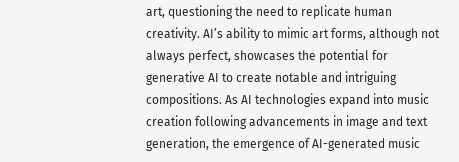art, questioning the need to replicate human creativity. AI’s ability to mimic art forms, although not always perfect, showcases the potential for generative AI to create notable and intriguing compositions. As AI technologies expand into music creation following advancements in image and text generation, the emergence of AI-generated music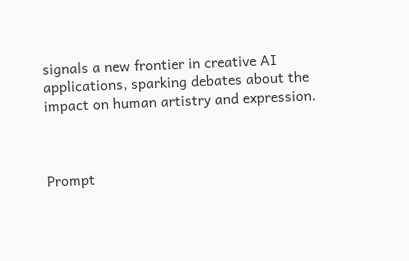signals a new frontier in creative AI applications, sparking debates about the impact on human artistry and expression.



Prompt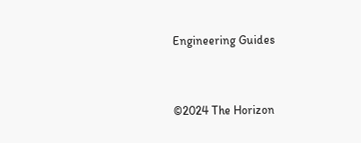Engineering Guides



©2024 The Horizon